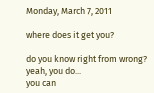Monday, March 7, 2011

where does it get you?

do you know right from wrong?
yeah, you do...
you can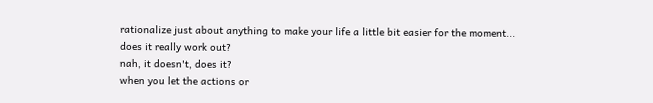rationalize just about anything to make your life a little bit easier for the moment...
does it really work out?
nah, it doesn't, does it?
when you let the actions or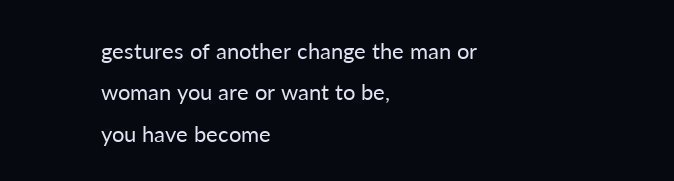gestures of another change the man or woman you are or want to be,
you have become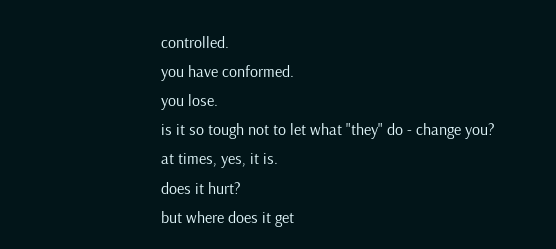controlled.
you have conformed.
you lose.
is it so tough not to let what "they" do - change you?
at times, yes, it is.
does it hurt?
but where does it get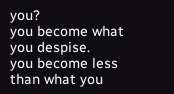you?
you become what you despise.
you become less than what you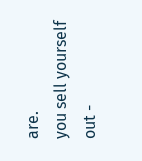are.
you sell yourself out -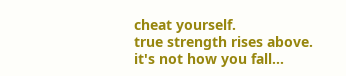cheat yourself.
true strength rises above.
it's not how you fall...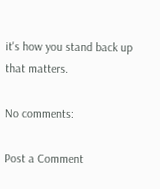it's how you stand back up that matters.

No comments:

Post a Comment